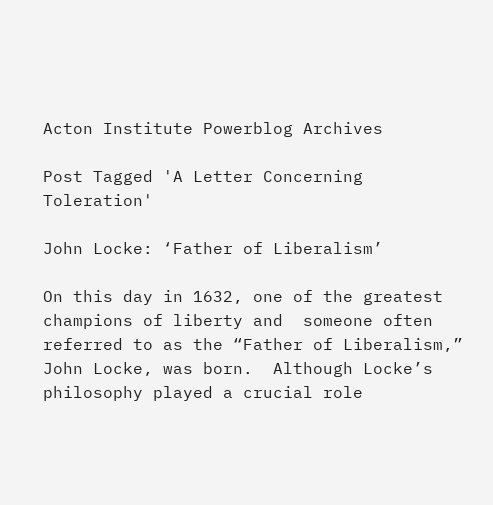Acton Institute Powerblog Archives

Post Tagged 'A Letter Concerning Toleration'

John Locke: ‘Father of Liberalism’

On this day in 1632, one of the greatest champions of liberty and  someone often referred to as the “Father of Liberalism,” John Locke, was born.  Although Locke’s philosophy played a crucial role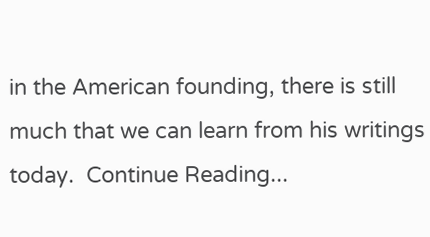in the American founding, there is still much that we can learn from his writings today.  Continue Reading...